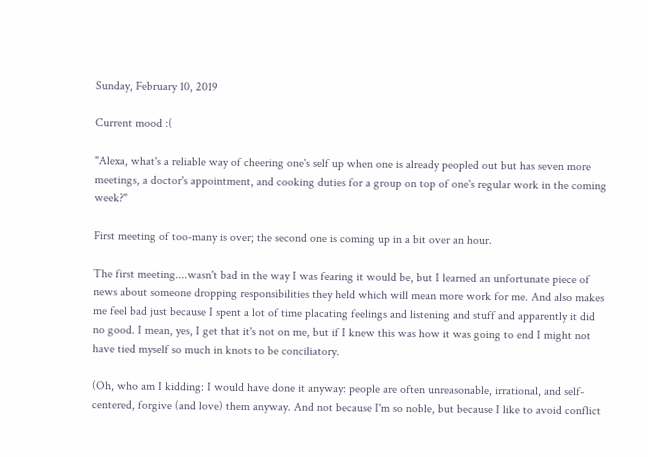Sunday, February 10, 2019

Current mood :(

"Alexa, what's a reliable way of cheering one's self up when one is already peopled out but has seven more meetings, a doctor's appointment, and cooking duties for a group on top of one's regular work in the coming week?"

First meeting of too-many is over; the second one is coming up in a bit over an hour.

The first meeting....wasn't bad in the way I was fearing it would be, but I learned an unfortunate piece of news about someone dropping responsibilities they held which will mean more work for me. And also makes me feel bad just because I spent a lot of time placating feelings and listening and stuff and apparently it did no good. I mean, yes, I get that it's not on me, but if I knew this was how it was going to end I might not have tied myself so much in knots to be conciliatory.

(Oh, who am I kidding: I would have done it anyway: people are often unreasonable, irrational, and self-centered, forgive (and love) them anyway. And not because I'm so noble, but because I like to avoid conflict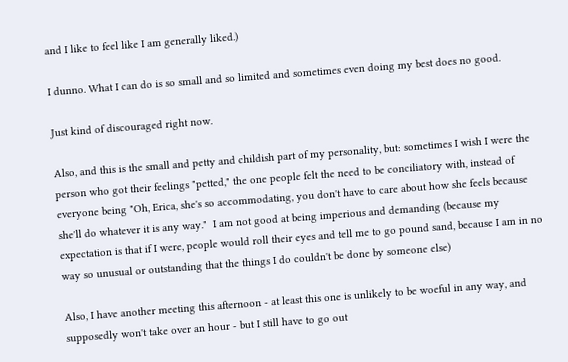and I like to feel like I am generally liked.)

I dunno. What I can do is so small and so limited and sometimes even doing my best does no good.

Just kind of discouraged right now.

Also, and this is the small and petty and childish part of my personality, but: sometimes I wish I were the person who got their feelings "petted," the one people felt the need to be conciliatory with, instead of everyone being "Oh, Erica, she's so accommodating, you don't have to care about how she feels because she'll do whatever it is any way."  I am not good at being imperious and demanding (because my expectation is that if I were, people would roll their eyes and tell me to go pound sand, because I am in no way so unusual or outstanding that the things I do couldn't be done by someone else)

Also, I have another meeting this afternoon - at least this one is unlikely to be woeful in any way, and supposedly won't take over an hour - but I still have to go out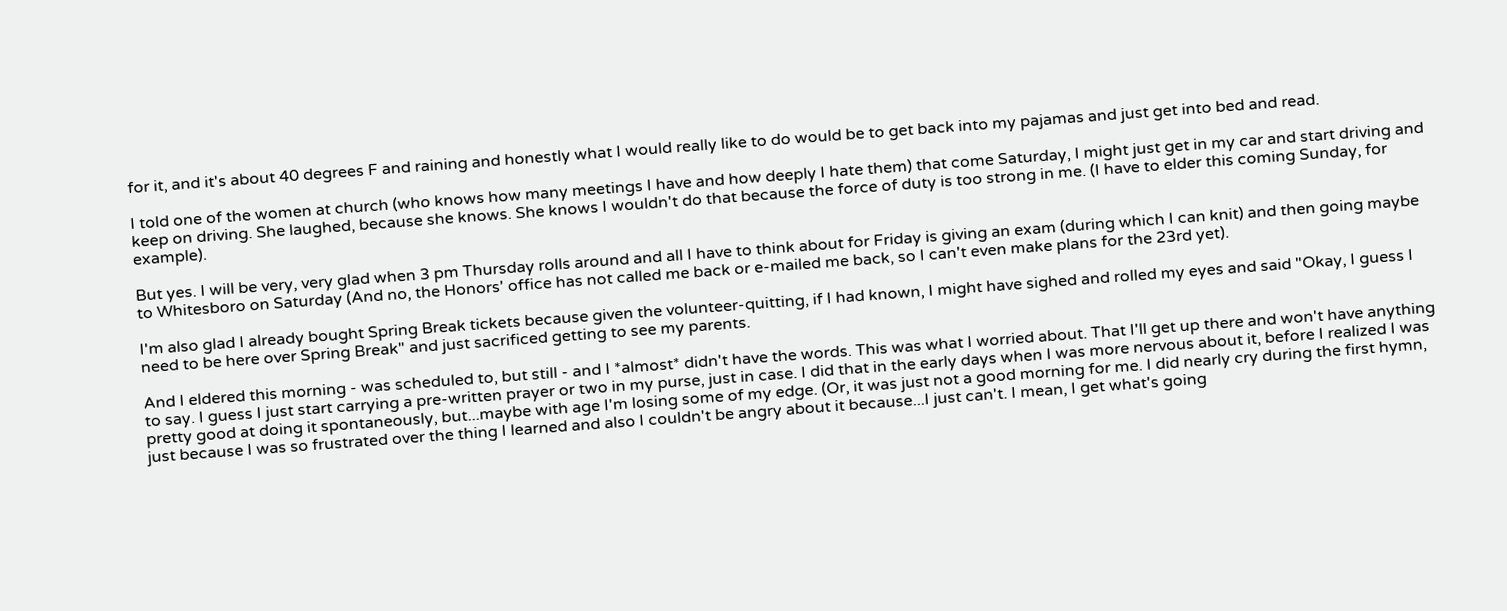for it, and it's about 40 degrees F and raining and honestly what I would really like to do would be to get back into my pajamas and just get into bed and read.

I told one of the women at church (who knows how many meetings I have and how deeply I hate them) that come Saturday, I might just get in my car and start driving and keep on driving. She laughed, because she knows. She knows I wouldn't do that because the force of duty is too strong in me. (I have to elder this coming Sunday, for example).

But yes. I will be very, very glad when 3 pm Thursday rolls around and all I have to think about for Friday is giving an exam (during which I can knit) and then going maybe to Whitesboro on Saturday (And no, the Honors' office has not called me back or e-mailed me back, so I can't even make plans for the 23rd yet).

I'm also glad I already bought Spring Break tickets because given the volunteer-quitting, if I had known, I might have sighed and rolled my eyes and said "Okay, I guess I need to be here over Spring Break" and just sacrificed getting to see my parents.

And I eldered this morning - was scheduled to, but still - and I *almost* didn't have the words. This was what I worried about. That I'll get up there and won't have anything to say. I guess I just start carrying a pre-written prayer or two in my purse, just in case. I did that in the early days when I was more nervous about it, before I realized I was pretty good at doing it spontaneously, but...maybe with age I'm losing some of my edge. (Or, it was just not a good morning for me. I did nearly cry during the first hymn, just because I was so frustrated over the thing I learned and also I couldn't be angry about it because...I just can't. I mean, I get what's going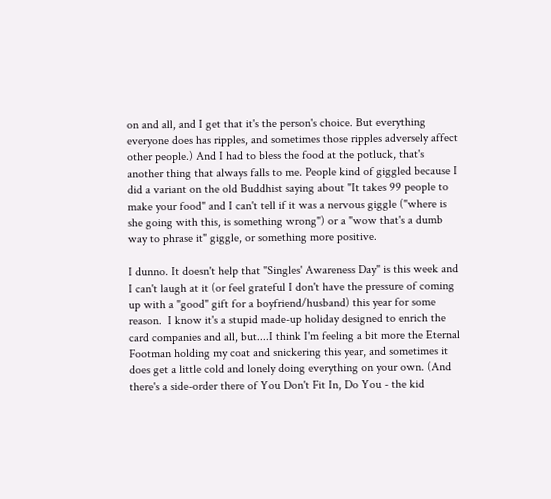on and all, and I get that it's the person's choice. But everything everyone does has ripples, and sometimes those ripples adversely affect other people.) And I had to bless the food at the potluck, that's another thing that always falls to me. People kind of giggled because I did a variant on the old Buddhist saying about "It takes 99 people to make your food" and I can't tell if it was a nervous giggle ("where is she going with this, is something wrong") or a "wow that's a dumb way to phrase it" giggle, or something more positive.

I dunno. It doesn't help that "Singles' Awareness Day" is this week and I can't laugh at it (or feel grateful I don't have the pressure of coming up with a "good" gift for a boyfriend/husband) this year for some reason.  I know it's a stupid made-up holiday designed to enrich the card companies and all, but....I think I'm feeling a bit more the Eternal Footman holding my coat and snickering this year, and sometimes it does get a little cold and lonely doing everything on your own. (And there's a side-order there of You Don't Fit In, Do You - the kid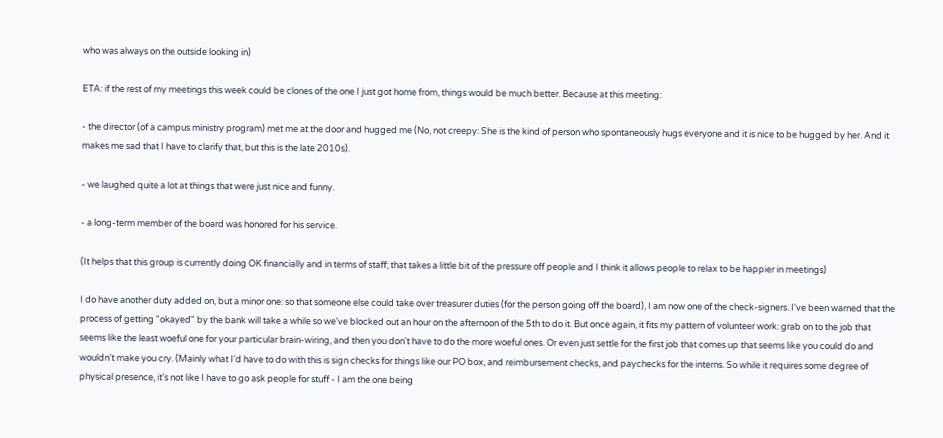who was always on the outside looking in)

ETA: if the rest of my meetings this week could be clones of the one I just got home from, things would be much better. Because at this meeting:

- the director (of a campus ministry program) met me at the door and hugged me (No, not creepy: She is the kind of person who spontaneously hugs everyone and it is nice to be hugged by her. And it makes me sad that I have to clarify that, but this is the late 2010s).

- we laughed quite a lot at things that were just nice and funny.

- a long-term member of the board was honored for his service.

(It helps that this group is currently doing OK financially and in terms of staff; that takes a little bit of the pressure off people and I think it allows people to relax to be happier in meetings)

I do have another duty added on, but a minor one: so that someone else could take over treasurer duties (for the person going off the board), I am now one of the check-signers. I've been warned that the process of getting "okayed" by the bank will take a while so we've blocked out an hour on the afternoon of the 5th to do it. But once again, it fits my pattern of volunteer work: grab on to the job that seems like the least woeful one for your particular brain-wiring, and then you don't have to do the more woeful ones. Or even just settle for the first job that comes up that seems like you could do and wouldn't make you cry. (Mainly what I'd have to do with this is sign checks for things like our PO box, and reimbursement checks, and paychecks for the interns. So while it requires some degree of physical presence, it's not like I have to go ask people for stuff - I am the one being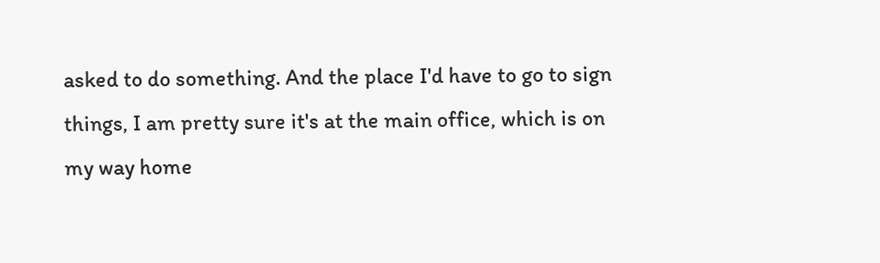asked to do something. And the place I'd have to go to sign things, I am pretty sure it's at the main office, which is on my way home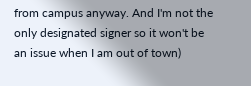from campus anyway. And I'm not the only designated signer so it won't be an issue when I am out of town)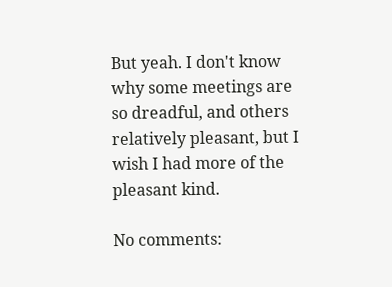But yeah. I don't know why some meetings are so dreadful, and others relatively pleasant, but I wish I had more of the pleasant kind.

No comments: